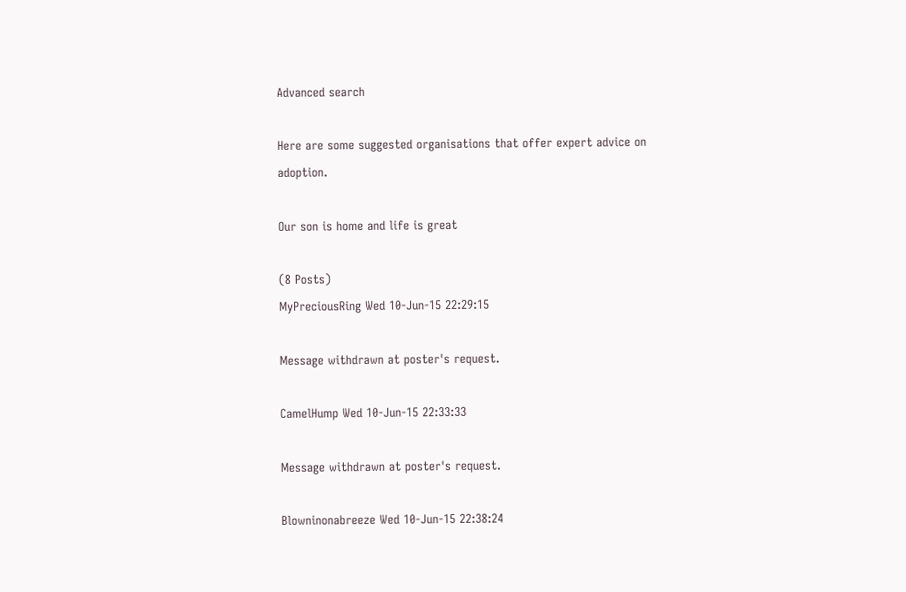Advanced search

Here are some suggested organisations that offer expert advice on adoption.

Our son is home and life is great

(8 Posts)
MyPreciousRing Wed 10-Jun-15 22:29:15

Message withdrawn at poster's request.

CamelHump Wed 10-Jun-15 22:33:33

Message withdrawn at poster's request.

Blowninonabreeze Wed 10-Jun-15 22:38:24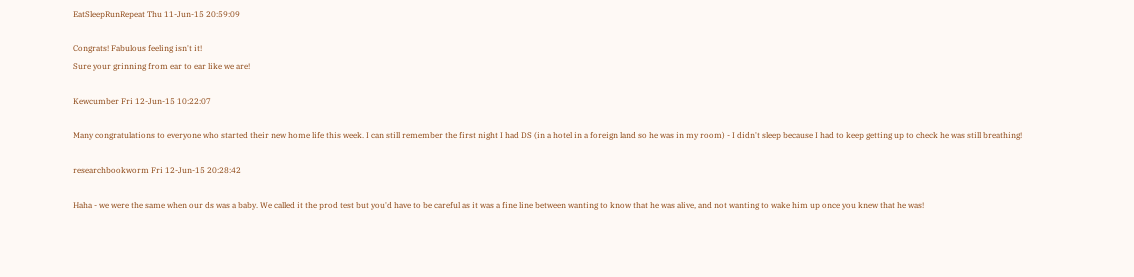EatSleepRunRepeat Thu 11-Jun-15 20:59:09

Congrats! Fabulous feeling isn't it!
Sure your grinning from ear to ear like we are!

Kewcumber Fri 12-Jun-15 10:22:07

Many congratulations to everyone who started their new home life this week. I can still remember the first night I had DS (in a hotel in a foreign land so he was in my room) - I didn't sleep because I had to keep getting up to check he was still breathing!

researchbookworm Fri 12-Jun-15 20:28:42

Haha - we were the same when our ds was a baby. We called it the prod test but you'd have to be careful as it was a fine line between wanting to know that he was alive, and not wanting to wake him up once you knew that he was!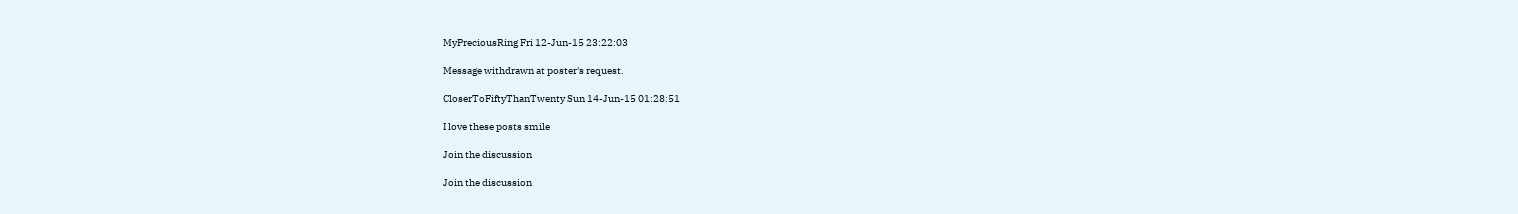MyPreciousRing Fri 12-Jun-15 23:22:03

Message withdrawn at poster's request.

CloserToFiftyThanTwenty Sun 14-Jun-15 01:28:51

I love these posts smile

Join the discussion

Join the discussion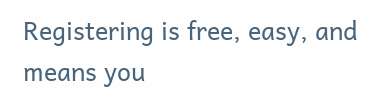Registering is free, easy, and means you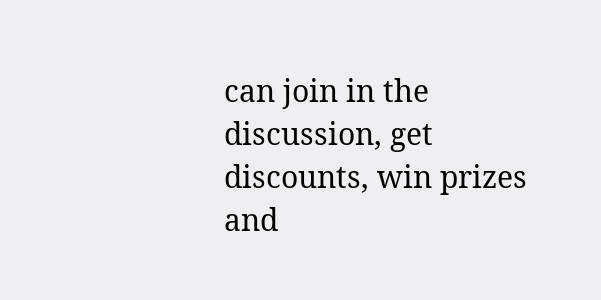can join in the discussion, get discounts, win prizes and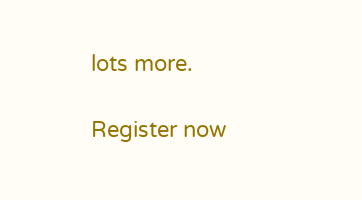lots more.

Register now